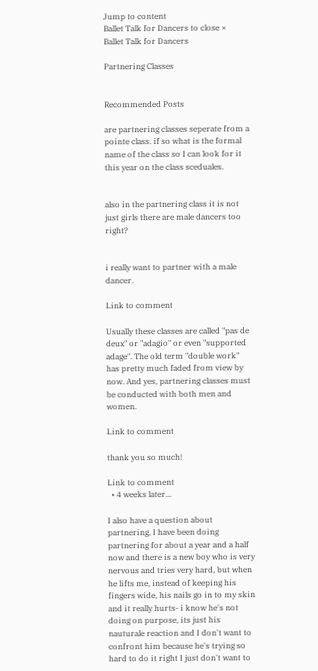Jump to content
Ballet Talk for Dancers to close ×
Ballet Talk for Dancers

Partnering Classes


Recommended Posts

are partnering classes seperate from a pointe class. if so what is the formal name of the class so I can look for it this year on the class sceduales.


also in the partnering class it is not just girls there are male dancers too right?


i really want to partner with a male dancer.

Link to comment

Usually these classes are called "pas de deux" or "adagio" or even "supported adage". The old term "double work" has pretty much faded from view by now. And yes, partnering classes must be conducted with both men and women.

Link to comment

thank you so much!

Link to comment
  • 4 weeks later...

I also have a question about partnering, I have been doing partnering for about a year and a half now and there is a new boy who is very nervous and tries very hard, but when he lifts me, instead of keeping his fingers wide, his nails go in to my skin and it really hurts- i know he's not doing on purpose, its just his nauturale reaction and I don't want to confront him because he's trying so hard to do it right I just don't want to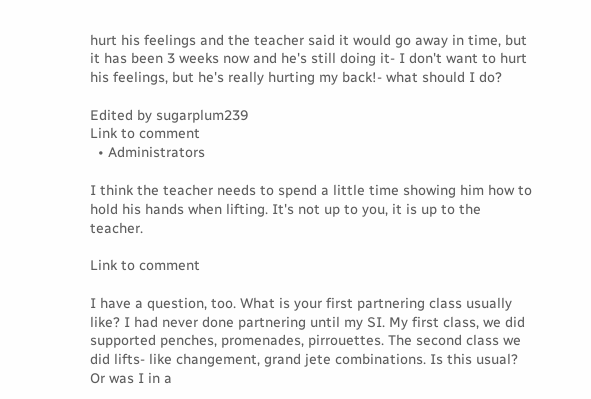hurt his feelings and the teacher said it would go away in time, but it has been 3 weeks now and he's still doing it- I don't want to hurt his feelings, but he's really hurting my back!- what should I do?

Edited by sugarplum239
Link to comment
  • Administrators

I think the teacher needs to spend a little time showing him how to hold his hands when lifting. It's not up to you, it is up to the teacher.

Link to comment

I have a question, too. What is your first partnering class usually like? I had never done partnering until my SI. My first class, we did supported penches, promenades, pirrouettes. The second class we did lifts- like changement, grand jete combinations. Is this usual? Or was I in a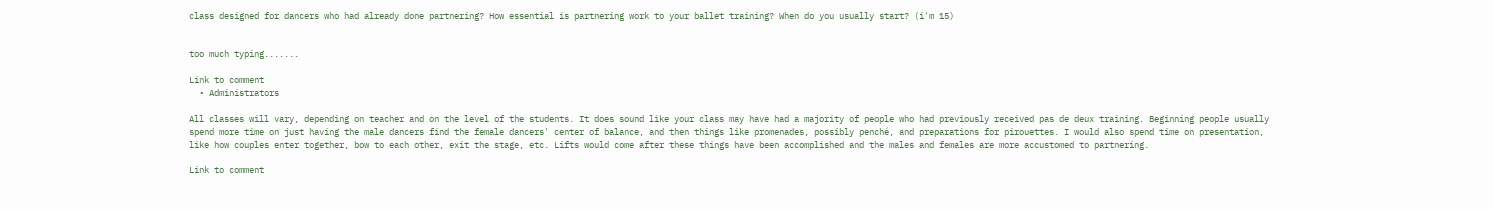class designed for dancers who had already done partnering? How essential is partnering work to your ballet training? When do you usually start? (i'm 15)


too much typing.......

Link to comment
  • Administrators

All classes will vary, depending on teacher and on the level of the students. It does sound like your class may have had a majority of people who had previously received pas de deux training. Beginning people usually spend more time on just having the male dancers find the female dancers' center of balance, and then things like promenades, possibly penché, and preparations for pirouettes. I would also spend time on presentation, like how couples enter together, bow to each other, exit the stage, etc. Lifts would come after these things have been accomplished and the males and females are more accustomed to partnering.

Link to comment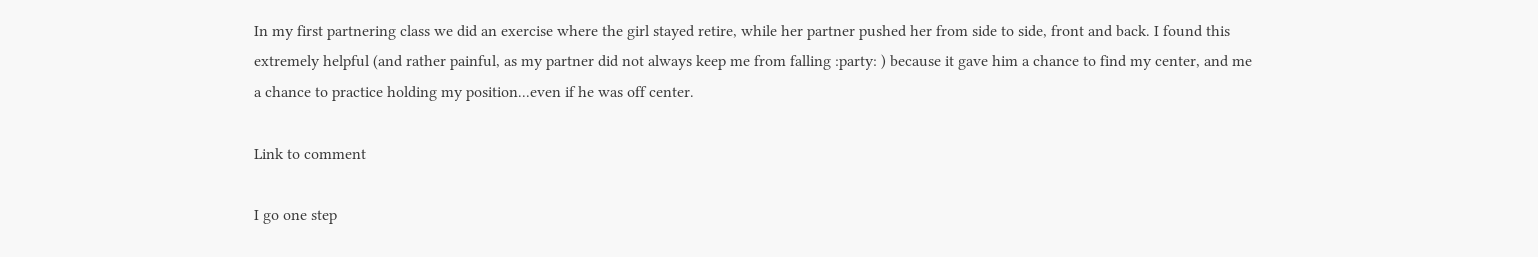In my first partnering class we did an exercise where the girl stayed retire, while her partner pushed her from side to side, front and back. I found this extremely helpful (and rather painful, as my partner did not always keep me from falling :party: ) because it gave him a chance to find my center, and me a chance to practice holding my position...even if he was off center.

Link to comment

I go one step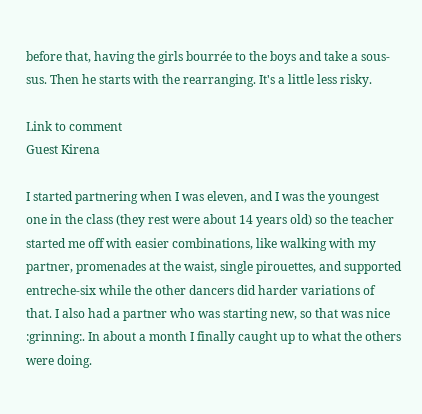before that, having the girls bourrée to the boys and take a sous-sus. Then he starts with the rearranging. It's a little less risky.

Link to comment
Guest Kirena

I started partnering when I was eleven, and I was the youngest one in the class (they rest were about 14 years old) so the teacher started me off with easier combinations, like walking with my partner, promenades at the waist, single pirouettes, and supported entreche-six while the other dancers did harder variations of that. I also had a partner who was starting new, so that was nice :grinning:. In about a month I finally caught up to what the others were doing.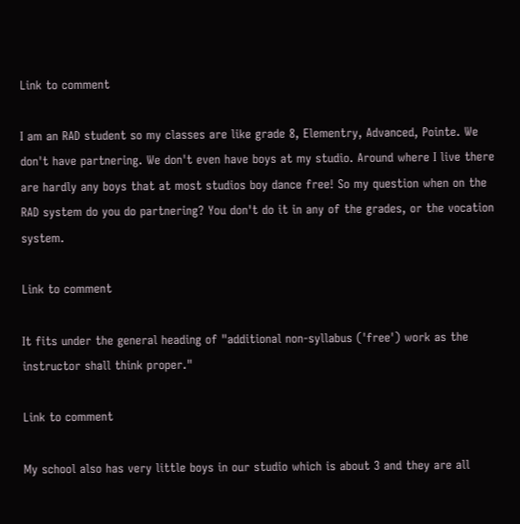Link to comment

I am an RAD student so my classes are like grade 8, Elementry, Advanced, Pointe. We don't have partnering. We don't even have boys at my studio. Around where I live there are hardly any boys that at most studios boy dance free! So my question when on the RAD system do you do partnering? You don't do it in any of the grades, or the vocation system.

Link to comment

It fits under the general heading of "additional non-syllabus ('free') work as the instructor shall think proper."

Link to comment

My school also has very little boys in our studio which is about 3 and they are all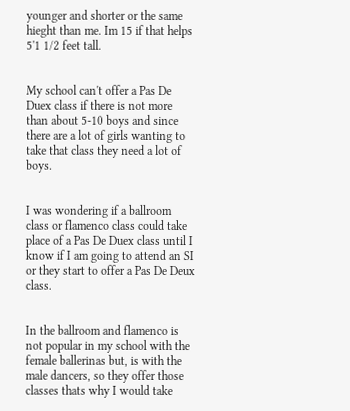younger and shorter or the same hieght than me. Im 15 if that helps 5'1 1/2 feet tall.


My school can't offer a Pas De Duex class if there is not more than about 5-10 boys and since there are a lot of girls wanting to take that class they need a lot of boys.


I was wondering if a ballroom class or flamenco class could take place of a Pas De Duex class until I know if I am going to attend an SI or they start to offer a Pas De Deux class.


In the ballroom and flamenco is not popular in my school with the female ballerinas but, is with the male dancers, so they offer those classes thats why I would take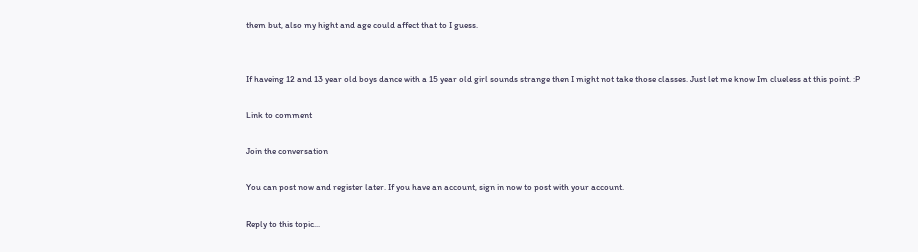them but, also my hight and age could affect that to I guess.


If haveing 12 and 13 year old boys dance with a 15 year old girl sounds strange then I might not take those classes. Just let me know Im clueless at this point. :P

Link to comment

Join the conversation

You can post now and register later. If you have an account, sign in now to post with your account.

Reply to this topic...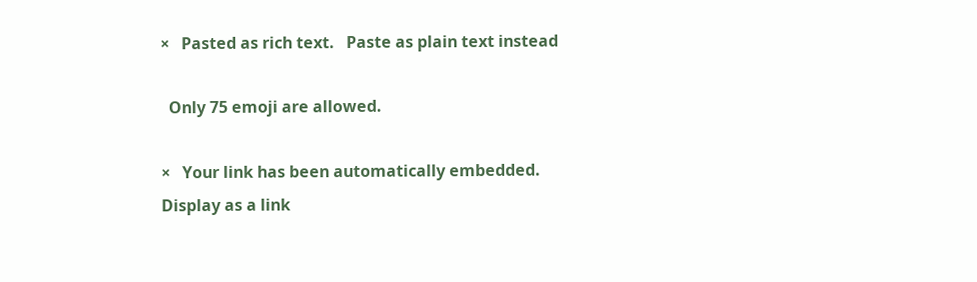×   Pasted as rich text.   Paste as plain text instead

  Only 75 emoji are allowed.

×   Your link has been automatically embedded.   Display as a link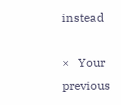instead

×   Your previous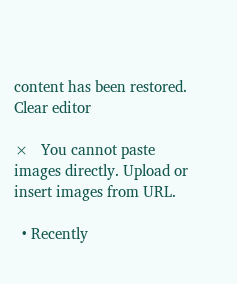content has been restored.   Clear editor

×   You cannot paste images directly. Upload or insert images from URL.

  • Recently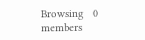Browsing   0 members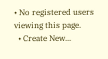• No registered users viewing this page.
  • Create New...